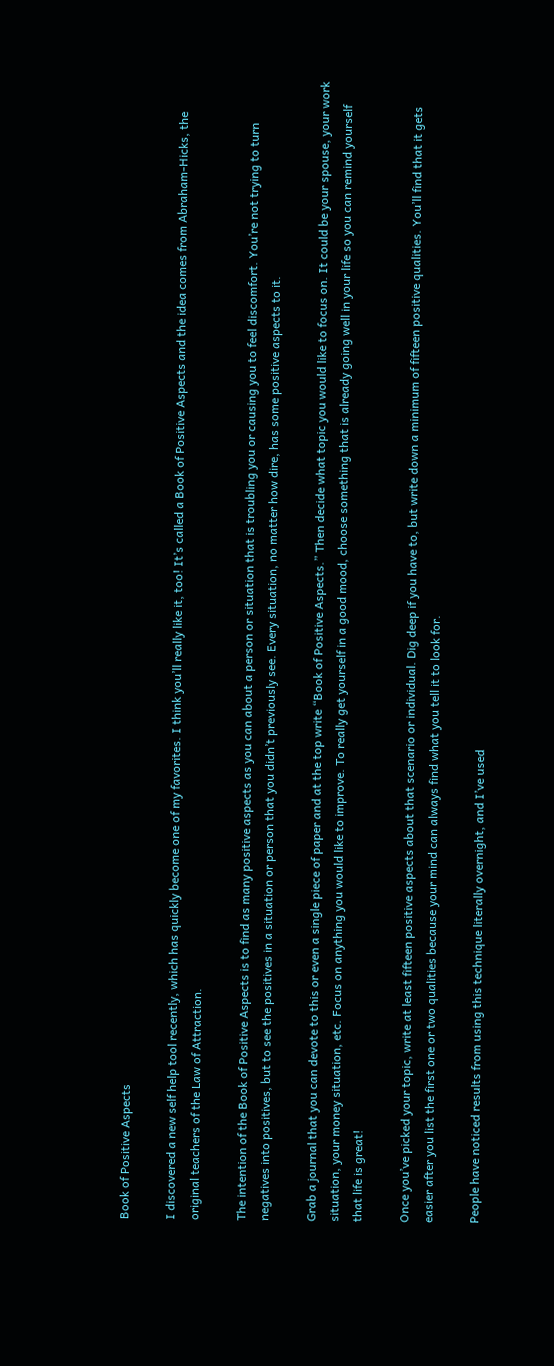Book of Positive Aspects

I discovered a new self help tool recently, which has quickly become one of my favorites. I think you’ll really like it, too! It’s called a Book of Positive Aspects and the idea comes from Abraham-Hicks, the original teachers of the Law of Attraction.

The intention of the Book of Positive Aspects is to find as many positive aspects as you can about a person or situation that is troubling you or causing you to feel discomfort. You’re not trying to turn negatives into positives, but to see the positives in a situation or person that you didn’t previously see. Every situation, no matter how dire, has some positive aspects to it.

Grab a journal that you can devote to this or even a single piece of paper and at the top write “Book of Positive Aspects.” Then decide what topic you would like to focus on. It could be your spouse, your work situation, your money situation, etc. Focus on anything you would like to improve. To really get yourself in a good mood, choose something that is already going well in your life so you can remind yourself that life is great!

Once you’ve picked your topic, write at least fifteen positive aspects about that scenario or individual. Dig deep if you have to, but write down a minimum of fifteen positive qualities. You’ll find that it gets easier after you list the first one or two qualities because your mind can always find what you tell it to look for.

People have noticed results from using this technique literally overnight, and I’ve used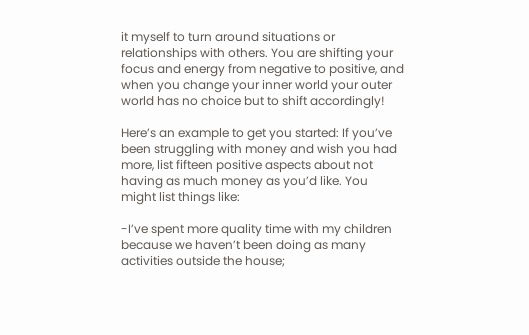it myself to turn around situations or relationships with others. You are shifting your focus and energy from negative to positive, and when you change your inner world your outer world has no choice but to shift accordingly!

Here’s an example to get you started: If you’ve been struggling with money and wish you had more, list fifteen positive aspects about not having as much money as you’d like. You might list things like:

-I’ve spent more quality time with my children because we haven’t been doing as many activities outside the house;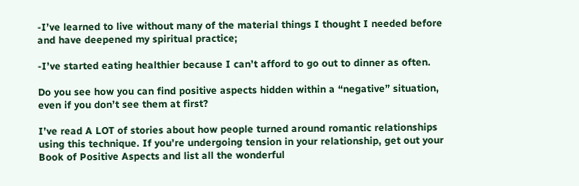-I’ve learned to live without many of the material things I thought I needed before and have deepened my spiritual practice;

-I’ve started eating healthier because I can’t afford to go out to dinner as often.

Do you see how you can find positive aspects hidden within a “negative” situation, even if you don’t see them at first?

I’ve read A LOT of stories about how people turned around romantic relationships using this technique. If you’re undergoing tension in your relationship, get out your Book of Positive Aspects and list all the wonderful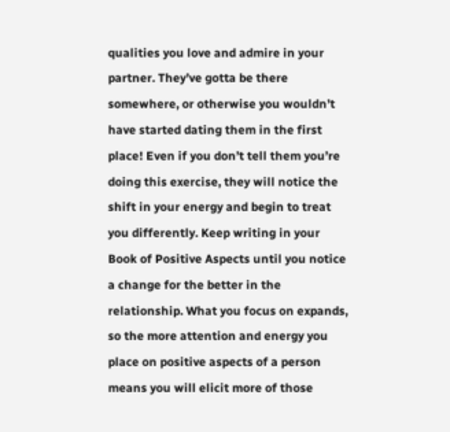qualities you love and admire in your partner. They’ve gotta be there somewhere, or otherwise you wouldn’t have started dating them in the first place! Even if you don’t tell them you’re doing this exercise, they will notice the shift in your energy and begin to treat you differently. Keep writing in your Book of Positive Aspects until you notice a change for the better in the relationship. What you focus on expands, so the more attention and energy you place on positive aspects of a person means you will elicit more of those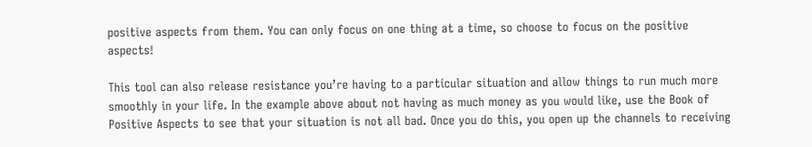positive aspects from them. You can only focus on one thing at a time, so choose to focus on the positive aspects!

This tool can also release resistance you’re having to a particular situation and allow things to run much more smoothly in your life. In the example above about not having as much money as you would like, use the Book of Positive Aspects to see that your situation is not all bad. Once you do this, you open up the channels to receiving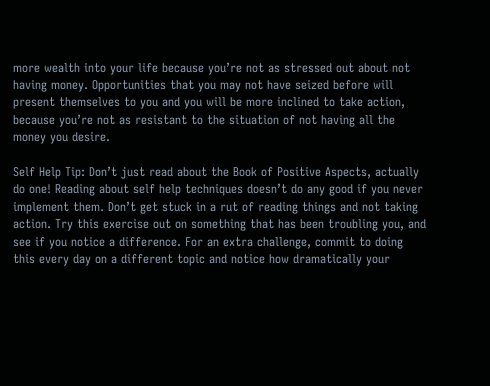more wealth into your life because you’re not as stressed out about not having money. Opportunities that you may not have seized before will present themselves to you and you will be more inclined to take action, because you’re not as resistant to the situation of not having all the money you desire.

Self Help Tip: Don’t just read about the Book of Positive Aspects, actually do one! Reading about self help techniques doesn’t do any good if you never implement them. Don’t get stuck in a rut of reading things and not taking action. Try this exercise out on something that has been troubling you, and see if you notice a difference. For an extra challenge, commit to doing this every day on a different topic and notice how dramatically your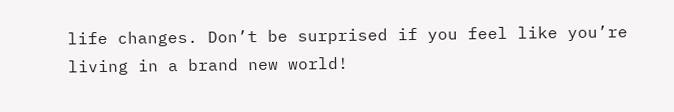life changes. Don’t be surprised if you feel like you’re living in a brand new world!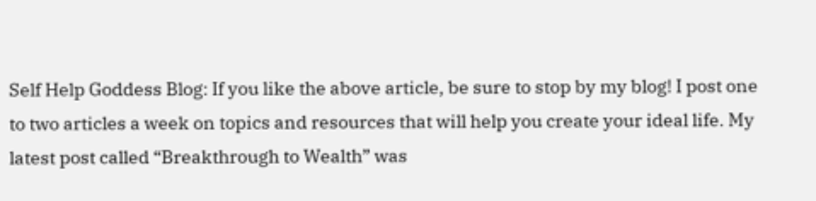Self Help Goddess Blog: If you like the above article, be sure to stop by my blog! I post one to two articles a week on topics and resources that will help you create your ideal life. My latest post called “Breakthrough to Wealth” was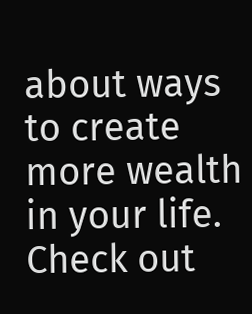about ways to create more wealth in your life. Check out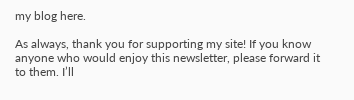my blog here.

As always, thank you for supporting my site! If you know anyone who would enjoy this newsletter, please forward it to them. I’ll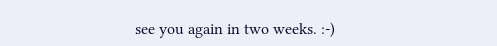see you again in two weeks. :-)